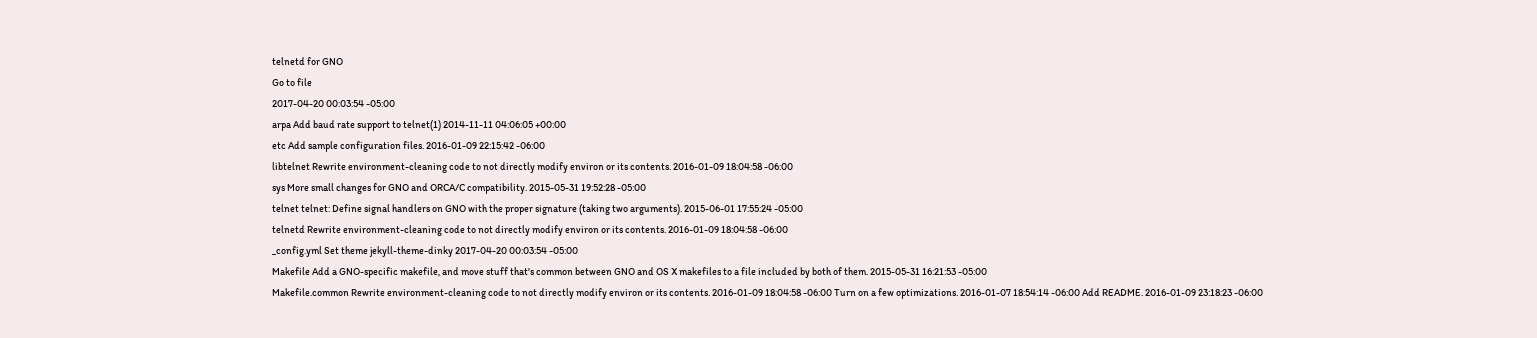telnetd for GNO
Go to file
2017-04-20 00:03:54 -05:00
arpa Add baud rate support to telnet(1) 2014-11-11 04:06:05 +00:00
etc Add sample configuration files. 2016-01-09 22:15:42 -06:00
libtelnet Rewrite environment-cleaning code to not directly modify environ or its contents. 2016-01-09 18:04:58 -06:00
sys More small changes for GNO and ORCA/C compatibility. 2015-05-31 19:52:28 -05:00
telnet telnet: Define signal handlers on GNO with the proper signature (taking two arguments). 2015-06-01 17:55:24 -05:00
telnetd Rewrite environment-cleaning code to not directly modify environ or its contents. 2016-01-09 18:04:58 -06:00
_config.yml Set theme jekyll-theme-dinky 2017-04-20 00:03:54 -05:00
Makefile Add a GNO-specific makefile, and move stuff that's common between GNO and OS X makefiles to a file included by both of them. 2015-05-31 16:21:53 -05:00
Makefile.common Rewrite environment-cleaning code to not directly modify environ or its contents. 2016-01-09 18:04:58 -06:00 Turn on a few optimizations. 2016-01-07 18:54:14 -06:00 Add README. 2016-01-09 23:18:23 -06:00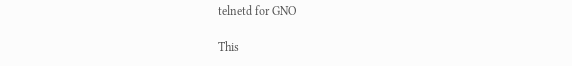telnetd for GNO

This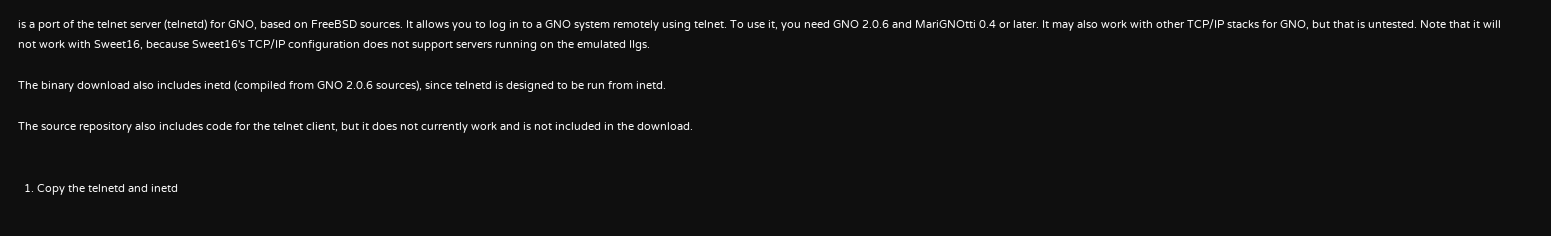is a port of the telnet server (telnetd) for GNO, based on FreeBSD sources. It allows you to log in to a GNO system remotely using telnet. To use it, you need GNO 2.0.6 and MariGNOtti 0.4 or later. It may also work with other TCP/IP stacks for GNO, but that is untested. Note that it will not work with Sweet16, because Sweet16's TCP/IP configuration does not support servers running on the emulated IIgs.

The binary download also includes inetd (compiled from GNO 2.0.6 sources), since telnetd is designed to be run from inetd.

The source repository also includes code for the telnet client, but it does not currently work and is not included in the download.


  1. Copy the telnetd and inetd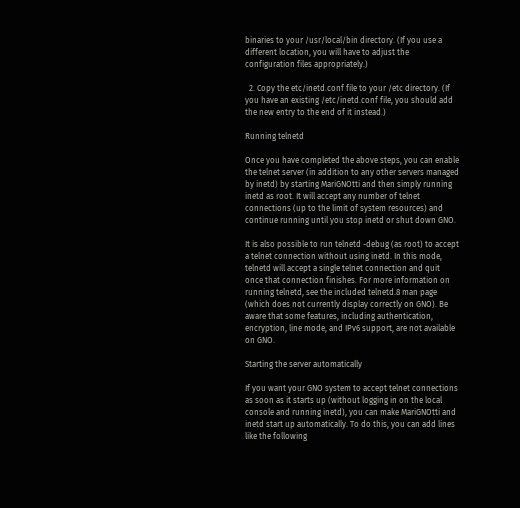binaries to your /usr/local/bin directory. (If you use a different location, you will have to adjust the configuration files appropriately.)

  2. Copy the etc/inetd.conf file to your /etc directory. (If you have an existing /etc/inetd.conf file, you should add the new entry to the end of it instead.)

Running telnetd

Once you have completed the above steps, you can enable the telnet server (in addition to any other servers managed by inetd) by starting MariGNOtti and then simply running inetd as root. It will accept any number of telnet connections (up to the limit of system resources) and continue running until you stop inetd or shut down GNO.

It is also possible to run telnetd -debug (as root) to accept a telnet connection without using inetd. In this mode, telnetd will accept a single telnet connection and quit once that connection finishes. For more information on running telnetd, see the included telnetd.8 man page (which does not currently display correctly on GNO). Be aware that some features, including authentication, encryption, line mode, and IPv6 support, are not available on GNO.

Starting the server automatically

If you want your GNO system to accept telnet connections as soon as it starts up (without logging in on the local console and running inetd), you can make MariGNOtti and inetd start up automatically. To do this, you can add lines like the following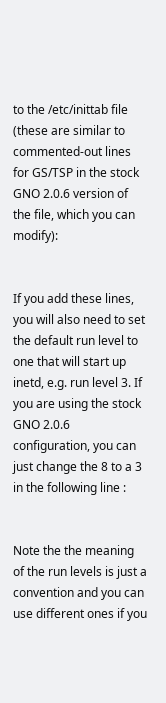to the /etc/inittab file (these are similar to commented-out lines for GS/TSP in the stock GNO 2.0.6 version of the file, which you can modify):


If you add these lines, you will also need to set the default run level to one that will start up inetd, e.g. run level 3. If you are using the stock GNO 2.0.6 configuration, you can just change the 8 to a 3 in the following line :


Note the the meaning of the run levels is just a convention and you can use different ones if you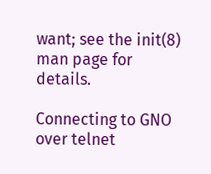want; see the init(8) man page for details.

Connecting to GNO over telnet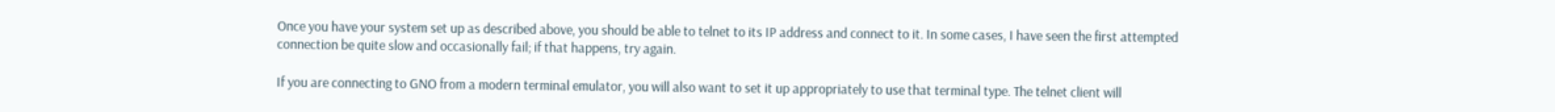Once you have your system set up as described above, you should be able to telnet to its IP address and connect to it. In some cases, I have seen the first attempted connection be quite slow and occasionally fail; if that happens, try again.

If you are connecting to GNO from a modern terminal emulator, you will also want to set it up appropriately to use that terminal type. The telnet client will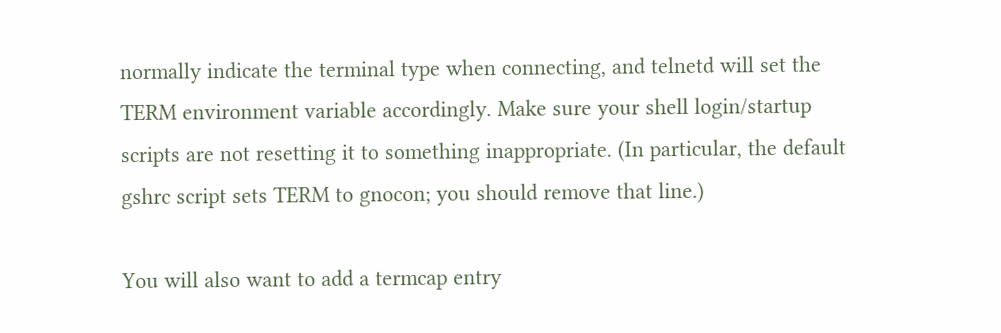normally indicate the terminal type when connecting, and telnetd will set the TERM environment variable accordingly. Make sure your shell login/startup scripts are not resetting it to something inappropriate. (In particular, the default gshrc script sets TERM to gnocon; you should remove that line.)

You will also want to add a termcap entry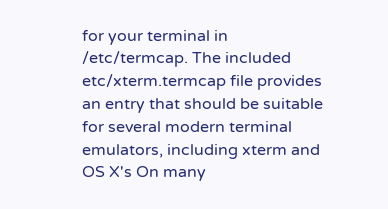for your terminal in /etc/termcap. The included etc/xterm.termcap file provides an entry that should be suitable for several modern terminal emulators, including xterm and OS X's On many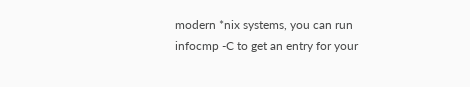modern *nix systems, you can run infocmp -C to get an entry for your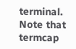terminal. Note that termcap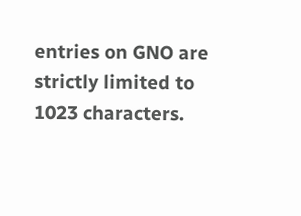entries on GNO are strictly limited to 1023 characters.